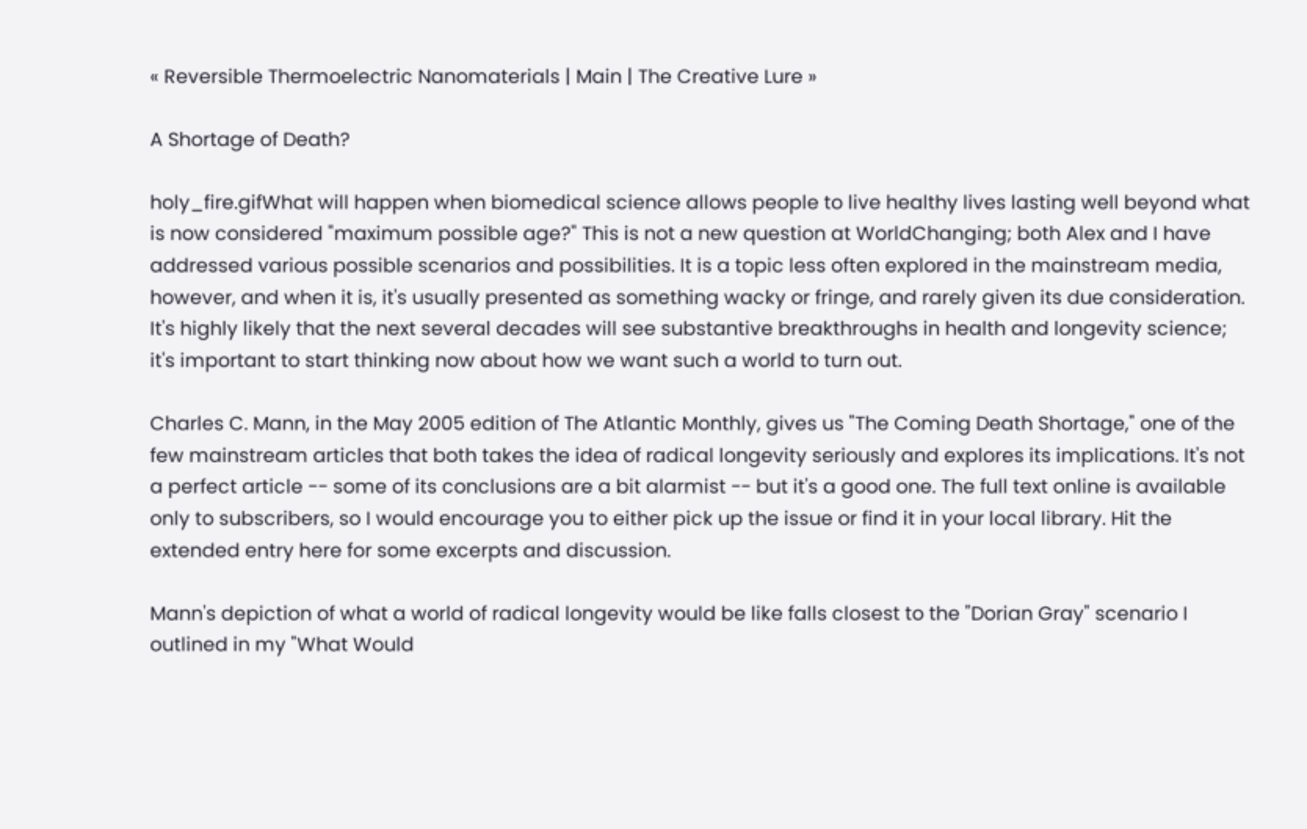« Reversible Thermoelectric Nanomaterials | Main | The Creative Lure »

A Shortage of Death?

holy_fire.gifWhat will happen when biomedical science allows people to live healthy lives lasting well beyond what is now considered "maximum possible age?" This is not a new question at WorldChanging; both Alex and I have addressed various possible scenarios and possibilities. It is a topic less often explored in the mainstream media, however, and when it is, it's usually presented as something wacky or fringe, and rarely given its due consideration. It's highly likely that the next several decades will see substantive breakthroughs in health and longevity science; it's important to start thinking now about how we want such a world to turn out.

Charles C. Mann, in the May 2005 edition of The Atlantic Monthly, gives us "The Coming Death Shortage," one of the few mainstream articles that both takes the idea of radical longevity seriously and explores its implications. It's not a perfect article -- some of its conclusions are a bit alarmist -- but it's a good one. The full text online is available only to subscribers, so I would encourage you to either pick up the issue or find it in your local library. Hit the extended entry here for some excerpts and discussion.

Mann's depiction of what a world of radical longevity would be like falls closest to the "Dorian Gray" scenario I outlined in my "What Would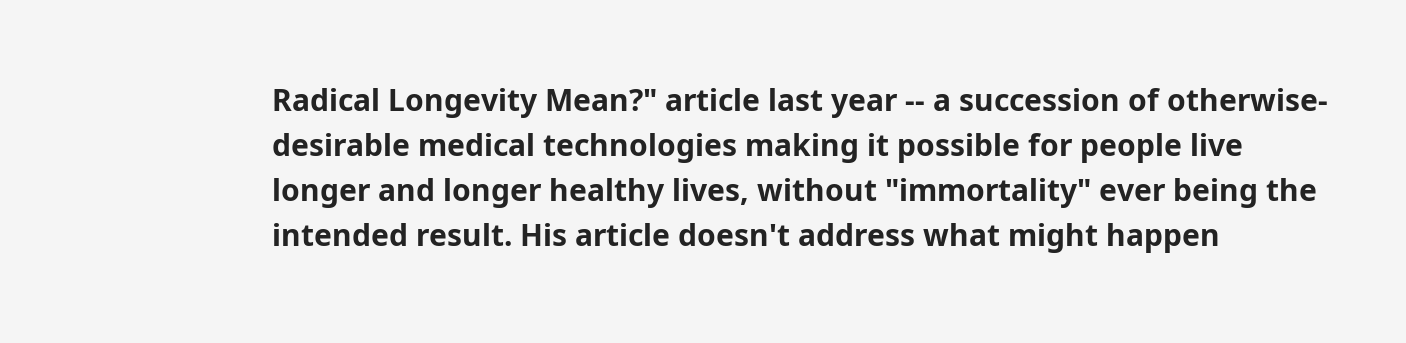Radical Longevity Mean?" article last year -- a succession of otherwise-desirable medical technologies making it possible for people live longer and longer healthy lives, without "immortality" ever being the intended result. His article doesn't address what might happen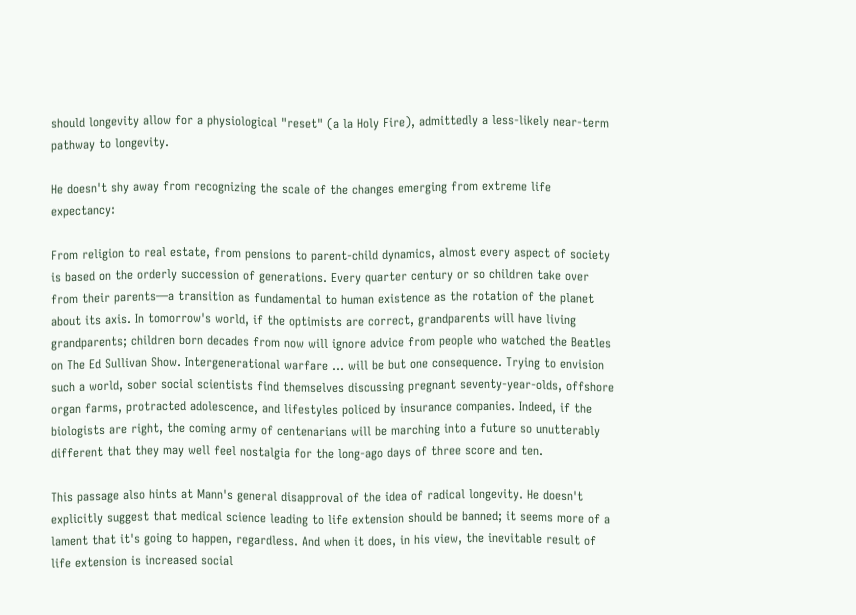should longevity allow for a physiological "reset" (a la Holy Fire), admittedly a less-likely near-term pathway to longevity.

He doesn't shy away from recognizing the scale of the changes emerging from extreme life expectancy:

From religion to real estate, from pensions to parent-child dynamics, almost every aspect of society is based on the orderly succession of generations. Every quarter century or so children take over from their parents—a transition as fundamental to human existence as the rotation of the planet about its axis. In tomorrow's world, if the optimists are correct, grandparents will have living grandparents; children born decades from now will ignore advice from people who watched the Beatles on The Ed Sullivan Show. Intergenerational warfare ... will be but one consequence. Trying to envision such a world, sober social scientists find themselves discussing pregnant seventy-year-olds, offshore organ farms, protracted adolescence, and lifestyles policed by insurance companies. Indeed, if the biologists are right, the coming army of centenarians will be marching into a future so unutterably different that they may well feel nostalgia for the long-ago days of three score and ten.

This passage also hints at Mann's general disapproval of the idea of radical longevity. He doesn't explicitly suggest that medical science leading to life extension should be banned; it seems more of a lament that it's going to happen, regardless. And when it does, in his view, the inevitable result of life extension is increased social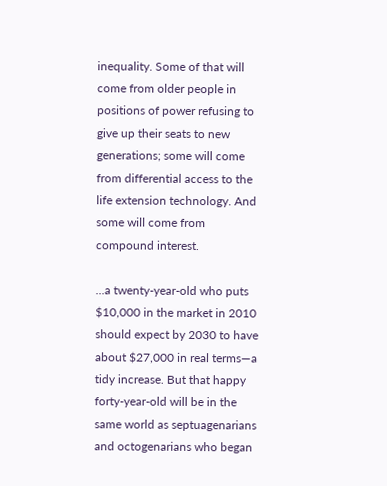inequality. Some of that will come from older people in positions of power refusing to give up their seats to new generations; some will come from differential access to the life extension technology. And some will come from compound interest.

...a twenty-year-old who puts $10,000 in the market in 2010 should expect by 2030 to have about $27,000 in real terms—a tidy increase. But that happy forty-year-old will be in the same world as septuagenarians and octogenarians who began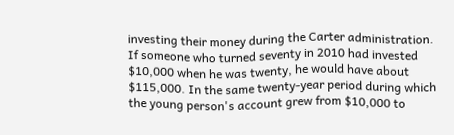investing their money during the Carter administration. If someone who turned seventy in 2010 had invested $10,000 when he was twenty, he would have about $115,000. In the same twenty-year period during which the young person's account grew from $10,000 to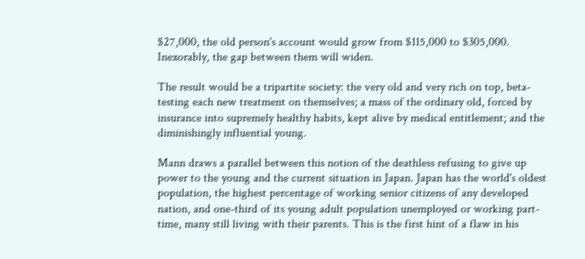$27,000, the old person's account would grow from $115,000 to $305,000. Inexorably, the gap between them will widen.

The result would be a tripartite society: the very old and very rich on top, beta-testing each new treatment on themselves; a mass of the ordinary old, forced by insurance into supremely healthy habits, kept alive by medical entitlement; and the diminishingly influential young.

Mann draws a parallel between this notion of the deathless refusing to give up power to the young and the current situation in Japan. Japan has the world's oldest population, the highest percentage of working senior citizens of any developed nation, and one-third of its young adult population unemployed or working part-time, many still living with their parents. This is the first hint of a flaw in his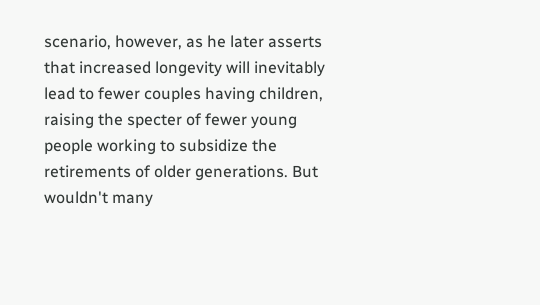scenario, however, as he later asserts that increased longevity will inevitably lead to fewer couples having children, raising the specter of fewer young people working to subsidize the retirements of older generations. But wouldn't many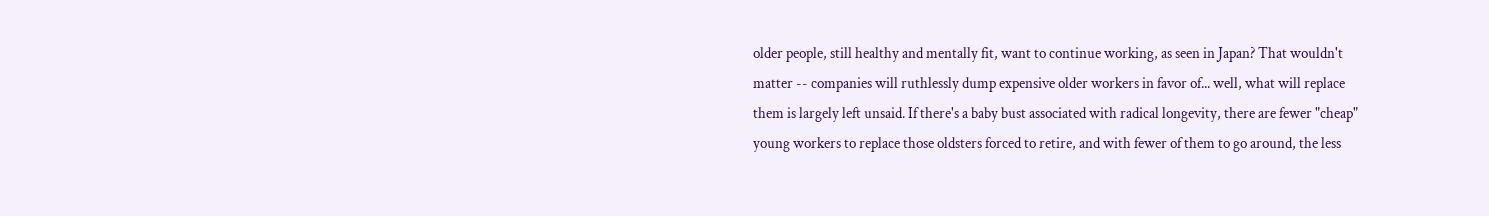older people, still healthy and mentally fit, want to continue working, as seen in Japan? That wouldn't matter -- companies will ruthlessly dump expensive older workers in favor of... well, what will replace them is largely left unsaid. If there's a baby bust associated with radical longevity, there are fewer "cheap" young workers to replace those oldsters forced to retire, and with fewer of them to go around, the less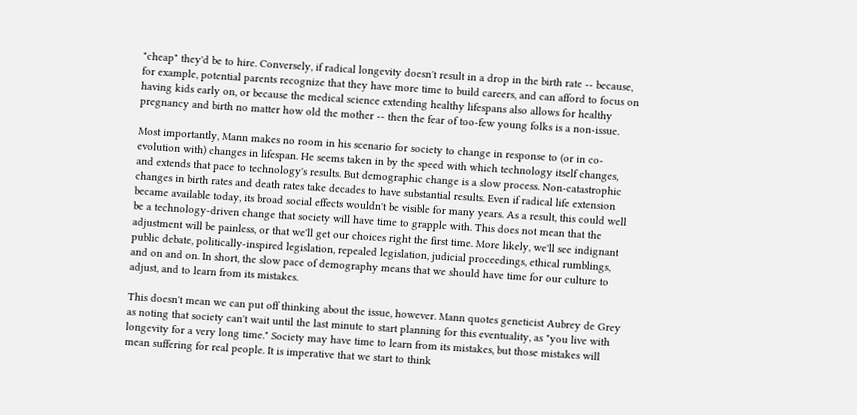"cheap" they'd be to hire. Conversely, if radical longevity doesn't result in a drop in the birth rate -- because, for example, potential parents recognize that they have more time to build careers, and can afford to focus on having kids early on, or because the medical science extending healthy lifespans also allows for healthy pregnancy and birth no matter how old the mother -- then the fear of too-few young folks is a non-issue.

Most importantly, Mann makes no room in his scenario for society to change in response to (or in co-evolution with) changes in lifespan. He seems taken in by the speed with which technology itself changes, and extends that pace to technology's results. But demographic change is a slow process. Non-catastrophic changes in birth rates and death rates take decades to have substantial results. Even if radical life extension became available today, its broad social effects wouldn't be visible for many years. As a result, this could well be a technology-driven change that society will have time to grapple with. This does not mean that the adjustment will be painless, or that we'll get our choices right the first time. More likely, we'll see indignant public debate, politically-inspired legislation, repealed legislation, judicial proceedings, ethical rumblings, and on and on. In short, the slow pace of demography means that we should have time for our culture to adjust, and to learn from its mistakes.

This doesn't mean we can put off thinking about the issue, however. Mann quotes geneticist Aubrey de Grey as noting that society can't wait until the last minute to start planning for this eventuality, as "you live with longevity for a very long time." Society may have time to learn from its mistakes, but those mistakes will mean suffering for real people. It is imperative that we start to think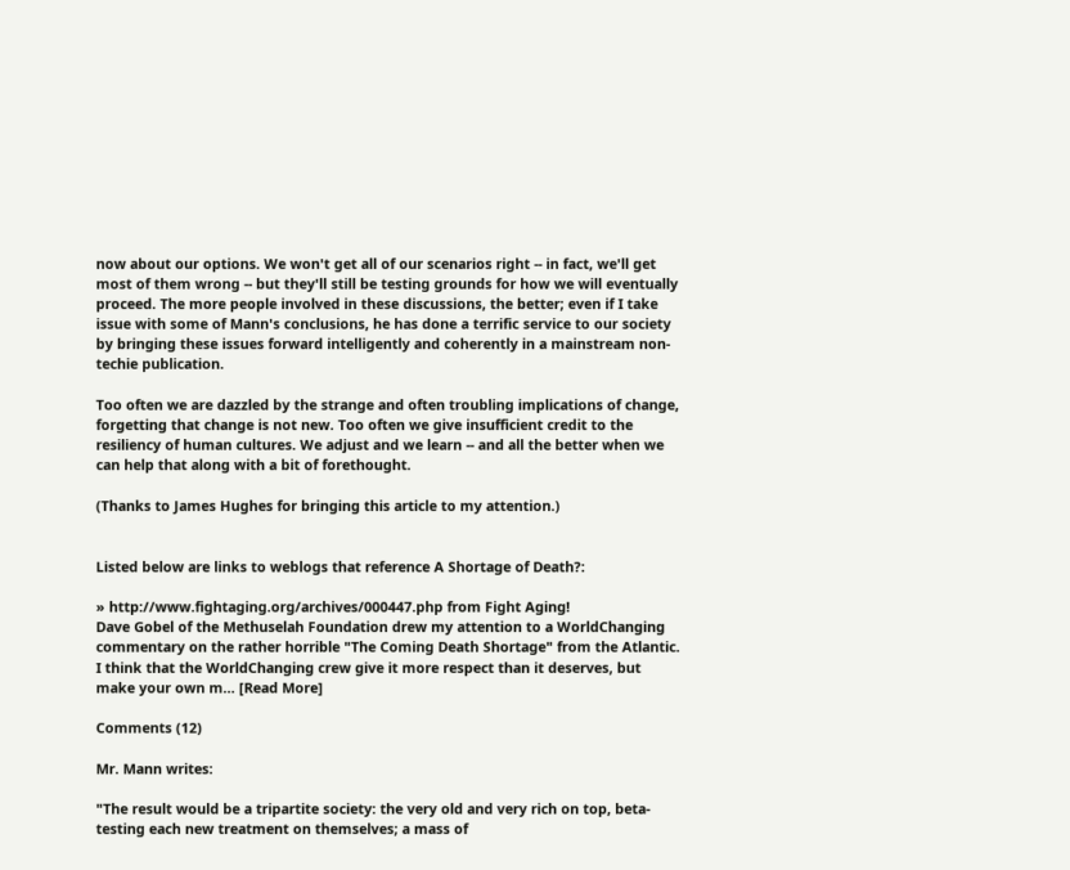now about our options. We won't get all of our scenarios right -- in fact, we'll get most of them wrong -- but they'll still be testing grounds for how we will eventually proceed. The more people involved in these discussions, the better; even if I take issue with some of Mann's conclusions, he has done a terrific service to our society by bringing these issues forward intelligently and coherently in a mainstream non-techie publication.

Too often we are dazzled by the strange and often troubling implications of change, forgetting that change is not new. Too often we give insufficient credit to the resiliency of human cultures. We adjust and we learn -- and all the better when we can help that along with a bit of forethought.

(Thanks to James Hughes for bringing this article to my attention.)


Listed below are links to weblogs that reference A Shortage of Death?:

» http://www.fightaging.org/archives/000447.php from Fight Aging!
Dave Gobel of the Methuselah Foundation drew my attention to a WorldChanging commentary on the rather horrible "The Coming Death Shortage" from the Atlantic. I think that the WorldChanging crew give it more respect than it deserves, but make your own m... [Read More]

Comments (12)

Mr. Mann writes:

"The result would be a tripartite society: the very old and very rich on top, beta-testing each new treatment on themselves; a mass of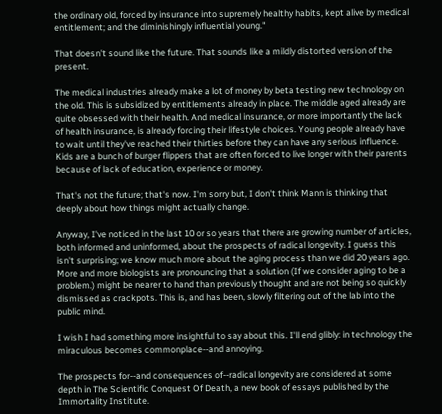the ordinary old, forced by insurance into supremely healthy habits, kept alive by medical entitlement; and the diminishingly influential young."

That doesn't sound like the future. That sounds like a mildly distorted version of the present.

The medical industries already make a lot of money by beta testing new technology on the old. This is subsidized by entitlements already in place. The middle aged already are quite obsessed with their health. And medical insurance, or more importantly the lack of health insurance, is already forcing their lifestyle choices. Young people already have to wait until they've reached their thirties before they can have any serious influence. Kids are a bunch of burger flippers that are often forced to live longer with their parents because of lack of education, experience or money.

That's not the future; that's now. I'm sorry but, I don't think Mann is thinking that deeply about how things might actually change.

Anyway, I've noticed in the last 10 or so years that there are growing number of articles, both informed and uninformed, about the prospects of radical longevity. I guess this isn't surprising; we know much more about the aging process than we did 20 years ago. More and more biologists are pronouncing that a solution (If we consider aging to be a problem.) might be nearer to hand than previously thought and are not being so quickly dismissed as crackpots. This is, and has been, slowly filtering out of the lab into the public mind.

I wish I had something more insightful to say about this. I'll end glibly: in technology the miraculous becomes commonplace--and annoying.

The prospects for--and consequences of--radical longevity are considered at some depth in The Scientific Conquest Of Death, a new book of essays published by the Immortality Institute.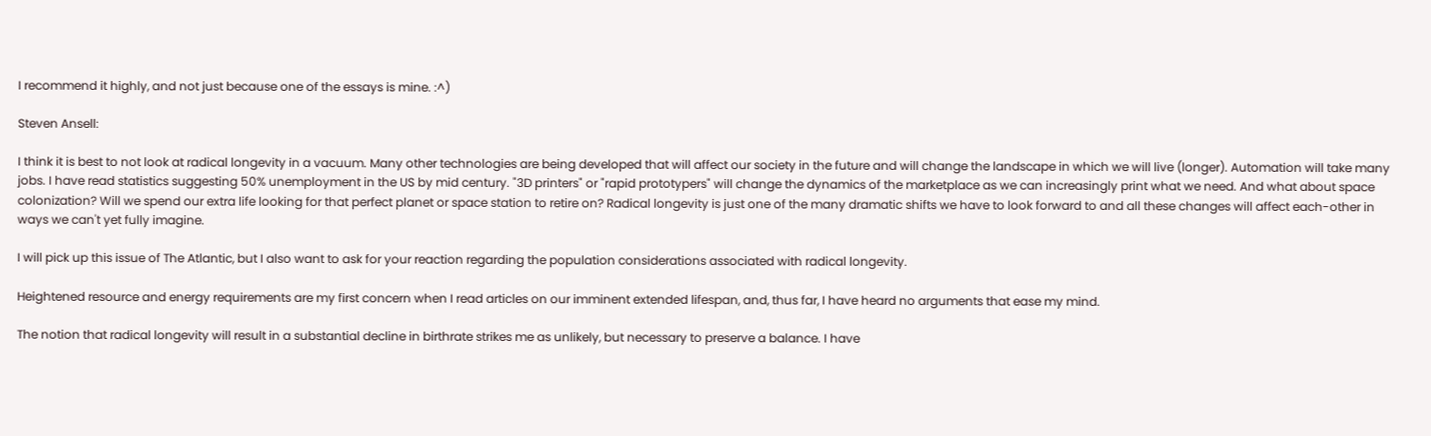I recommend it highly, and not just because one of the essays is mine. :^)

Steven Ansell:

I think it is best to not look at radical longevity in a vacuum. Many other technologies are being developed that will affect our society in the future and will change the landscape in which we will live (longer). Automation will take many jobs. I have read statistics suggesting 50% unemployment in the US by mid century. "3D printers" or "rapid prototypers" will change the dynamics of the marketplace as we can increasingly print what we need. And what about space colonization? Will we spend our extra life looking for that perfect planet or space station to retire on? Radical longevity is just one of the many dramatic shifts we have to look forward to and all these changes will affect each-other in ways we can't yet fully imagine.

I will pick up this issue of The Atlantic, but I also want to ask for your reaction regarding the population considerations associated with radical longevity.

Heightened resource and energy requirements are my first concern when I read articles on our imminent extended lifespan, and, thus far, I have heard no arguments that ease my mind.

The notion that radical longevity will result in a substantial decline in birthrate strikes me as unlikely, but necessary to preserve a balance. I have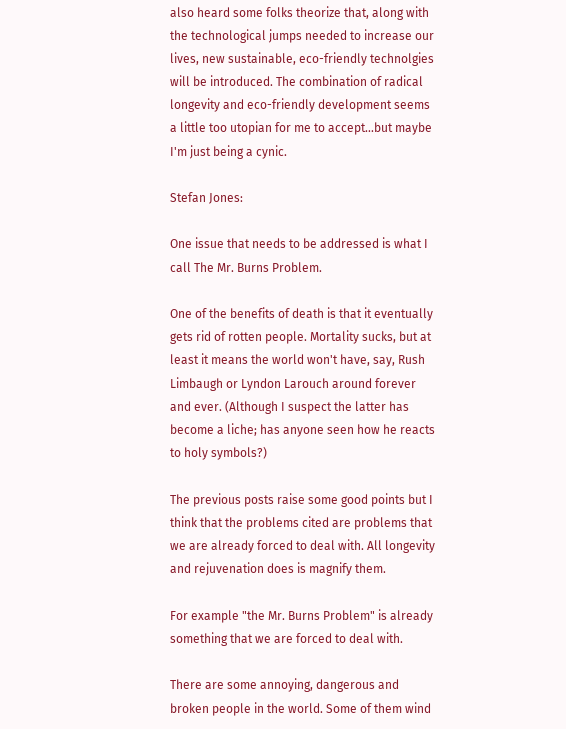also heard some folks theorize that, along with the technological jumps needed to increase our lives, new sustainable, eco-friendly technolgies will be introduced. The combination of radical longevity and eco-friendly development seems a little too utopian for me to accept...but maybe I'm just being a cynic.

Stefan Jones:

One issue that needs to be addressed is what I call The Mr. Burns Problem.

One of the benefits of death is that it eventually gets rid of rotten people. Mortality sucks, but at least it means the world won't have, say, Rush Limbaugh or Lyndon Larouch around forever and ever. (Although I suspect the latter has become a liche; has anyone seen how he reacts to holy symbols?)

The previous posts raise some good points but I think that the problems cited are problems that we are already forced to deal with. All longevity and rejuvenation does is magnify them.

For example "the Mr. Burns Problem" is already something that we are forced to deal with.

There are some annoying, dangerous and broken people in the world. Some of them wind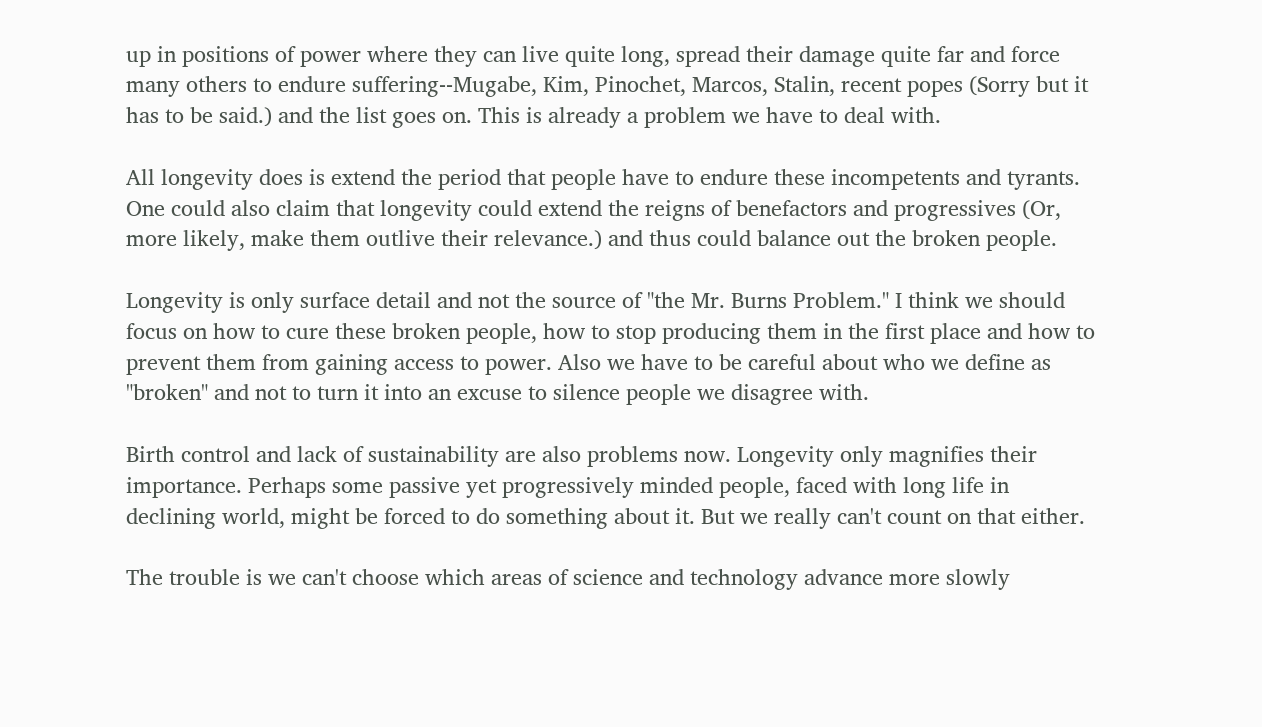up in positions of power where they can live quite long, spread their damage quite far and force many others to endure suffering--Mugabe, Kim, Pinochet, Marcos, Stalin, recent popes (Sorry but it has to be said.) and the list goes on. This is already a problem we have to deal with.

All longevity does is extend the period that people have to endure these incompetents and tyrants. One could also claim that longevity could extend the reigns of benefactors and progressives (Or, more likely, make them outlive their relevance.) and thus could balance out the broken people.

Longevity is only surface detail and not the source of "the Mr. Burns Problem." I think we should focus on how to cure these broken people, how to stop producing them in the first place and how to prevent them from gaining access to power. Also we have to be careful about who we define as "broken" and not to turn it into an excuse to silence people we disagree with.

Birth control and lack of sustainability are also problems now. Longevity only magnifies their importance. Perhaps some passive yet progressively minded people, faced with long life in declining world, might be forced to do something about it. But we really can't count on that either.

The trouble is we can't choose which areas of science and technology advance more slowly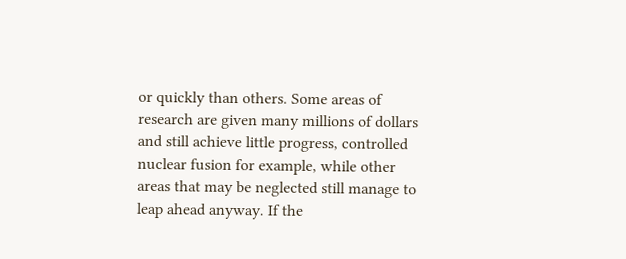or quickly than others. Some areas of research are given many millions of dollars and still achieve little progress, controlled nuclear fusion for example, while other areas that may be neglected still manage to leap ahead anyway. If the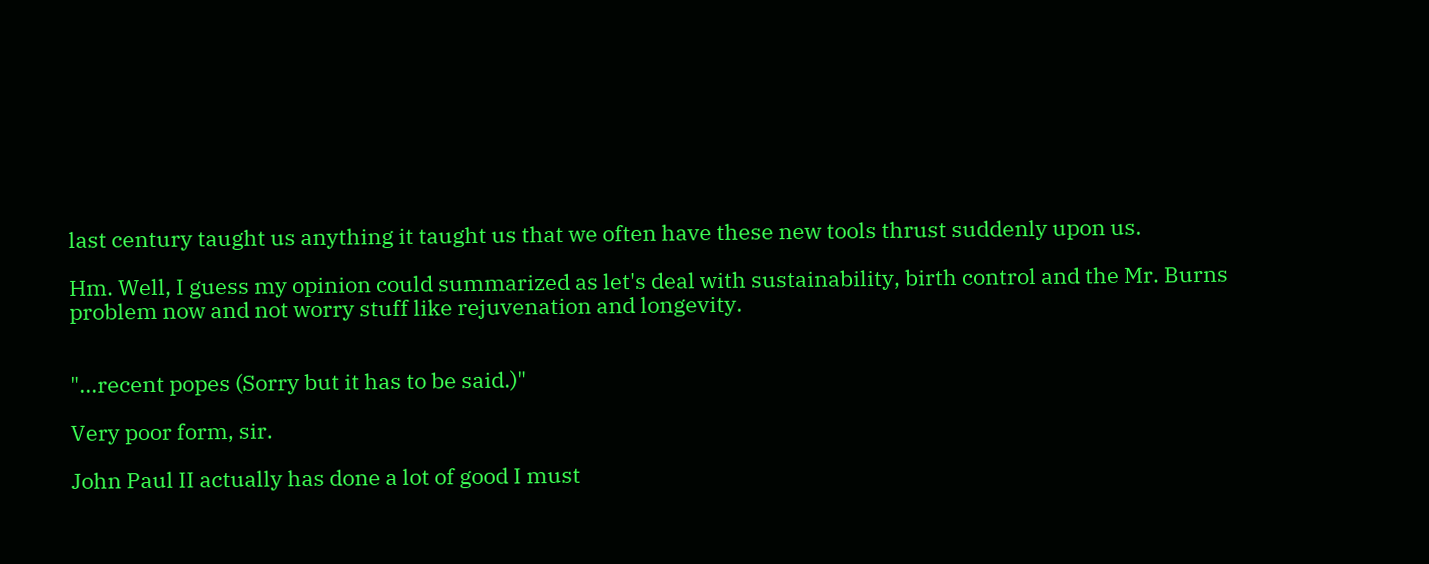last century taught us anything it taught us that we often have these new tools thrust suddenly upon us.

Hm. Well, I guess my opinion could summarized as let's deal with sustainability, birth control and the Mr. Burns problem now and not worry stuff like rejuvenation and longevity.


"...recent popes (Sorry but it has to be said.)"

Very poor form, sir.

John Paul II actually has done a lot of good I must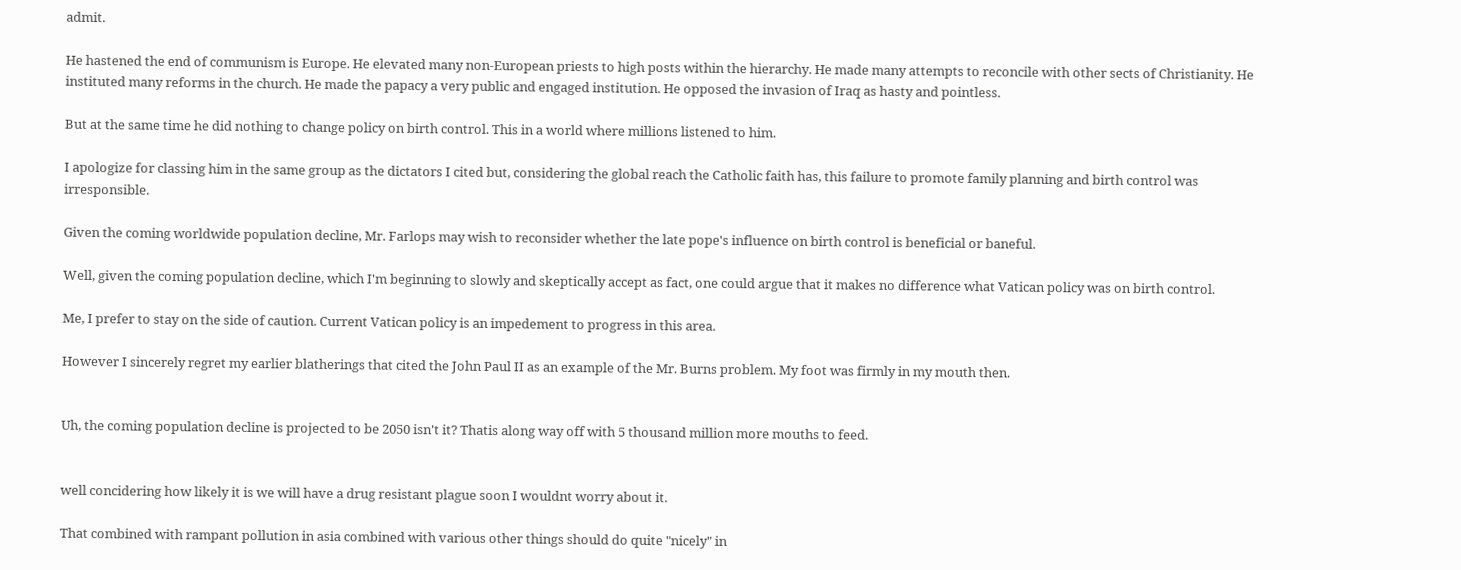admit.

He hastened the end of communism is Europe. He elevated many non-European priests to high posts within the hierarchy. He made many attempts to reconcile with other sects of Christianity. He instituted many reforms in the church. He made the papacy a very public and engaged institution. He opposed the invasion of Iraq as hasty and pointless.

But at the same time he did nothing to change policy on birth control. This in a world where millions listened to him.

I apologize for classing him in the same group as the dictators I cited but, considering the global reach the Catholic faith has, this failure to promote family planning and birth control was irresponsible.

Given the coming worldwide population decline, Mr. Farlops may wish to reconsider whether the late pope's influence on birth control is beneficial or baneful.

Well, given the coming population decline, which I'm beginning to slowly and skeptically accept as fact, one could argue that it makes no difference what Vatican policy was on birth control.

Me, I prefer to stay on the side of caution. Current Vatican policy is an impedement to progress in this area.

However I sincerely regret my earlier blatherings that cited the John Paul II as an example of the Mr. Burns problem. My foot was firmly in my mouth then.


Uh, the coming population decline is projected to be 2050 isn't it? Thatis along way off with 5 thousand million more mouths to feed.


well concidering how likely it is we will have a drug resistant plague soon I wouldnt worry about it.

That combined with rampant pollution in asia combined with various other things should do quite "nicely" in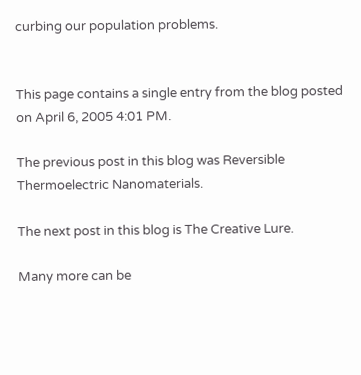curbing our population problems.


This page contains a single entry from the blog posted on April 6, 2005 4:01 PM.

The previous post in this blog was Reversible Thermoelectric Nanomaterials.

The next post in this blog is The Creative Lure.

Many more can be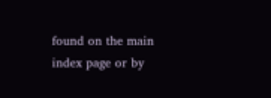found on the main index page or by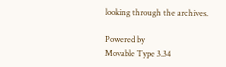looking through the archives.

Powered by
Movable Type 3.34